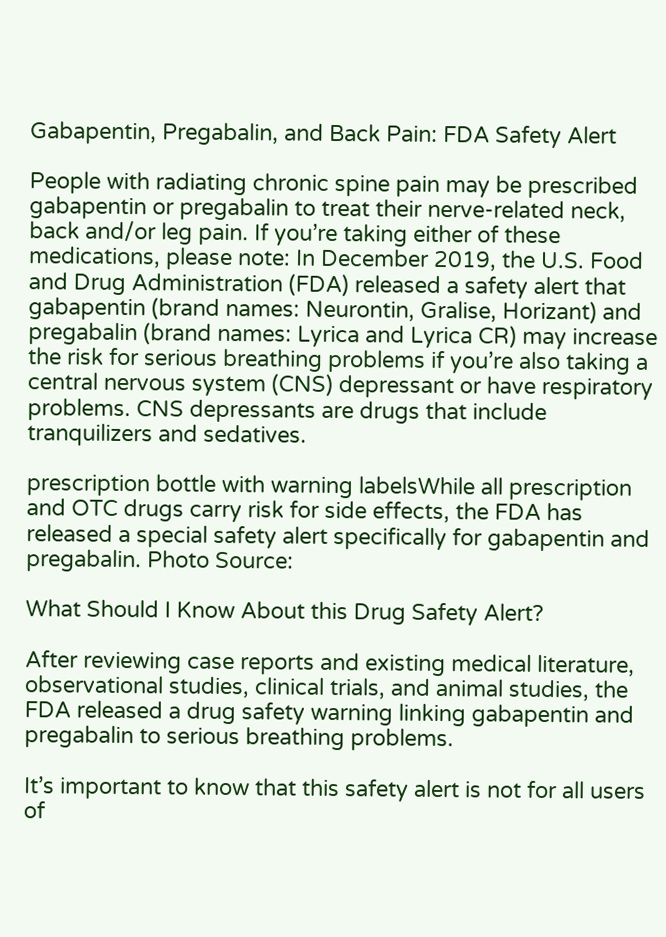Gabapentin, Pregabalin, and Back Pain: FDA Safety Alert

People with radiating chronic spine pain may be prescribed gabapentin or pregabalin to treat their nerve-related neck, back and/or leg pain. If you’re taking either of these medications, please note: In December 2019, the U.S. Food and Drug Administration (FDA) released a safety alert that gabapentin (brand names: Neurontin, Gralise, Horizant) and pregabalin (brand names: Lyrica and Lyrica CR) may increase the risk for serious breathing problems if you’re also taking a central nervous system (CNS) depressant or have respiratory problems. CNS depressants are drugs that include tranquilizers and sedatives.

prescription bottle with warning labelsWhile all prescription and OTC drugs carry risk for side effects, the FDA has released a special safety alert specifically for gabapentin and pregabalin. Photo Source:

What Should I Know About this Drug Safety Alert?

After reviewing case reports and existing medical literature, observational studies, clinical trials, and animal studies, the FDA released a drug safety warning linking gabapentin and pregabalin to serious breathing problems.

It’s important to know that this safety alert is not for all users of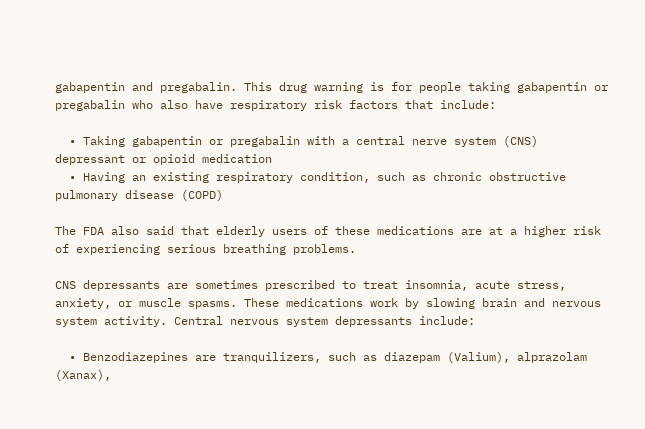gabapentin and pregabalin. This drug warning is for people taking gabapentin or pregabalin who also have respiratory risk factors that include:

  • Taking gabapentin or pregabalin with a central nerve system (CNS) depressant or opioid medication
  • Having an existing respiratory condition, such as chronic obstructive pulmonary disease (COPD)

The FDA also said that elderly users of these medications are at a higher risk of experiencing serious breathing problems.

CNS depressants are sometimes prescribed to treat insomnia, acute stress, anxiety, or muscle spasms. These medications work by slowing brain and nervous system activity. Central nervous system depressants include:

  • Benzodiazepines are tranquilizers, such as diazepam (Valium), alprazolam (Xanax),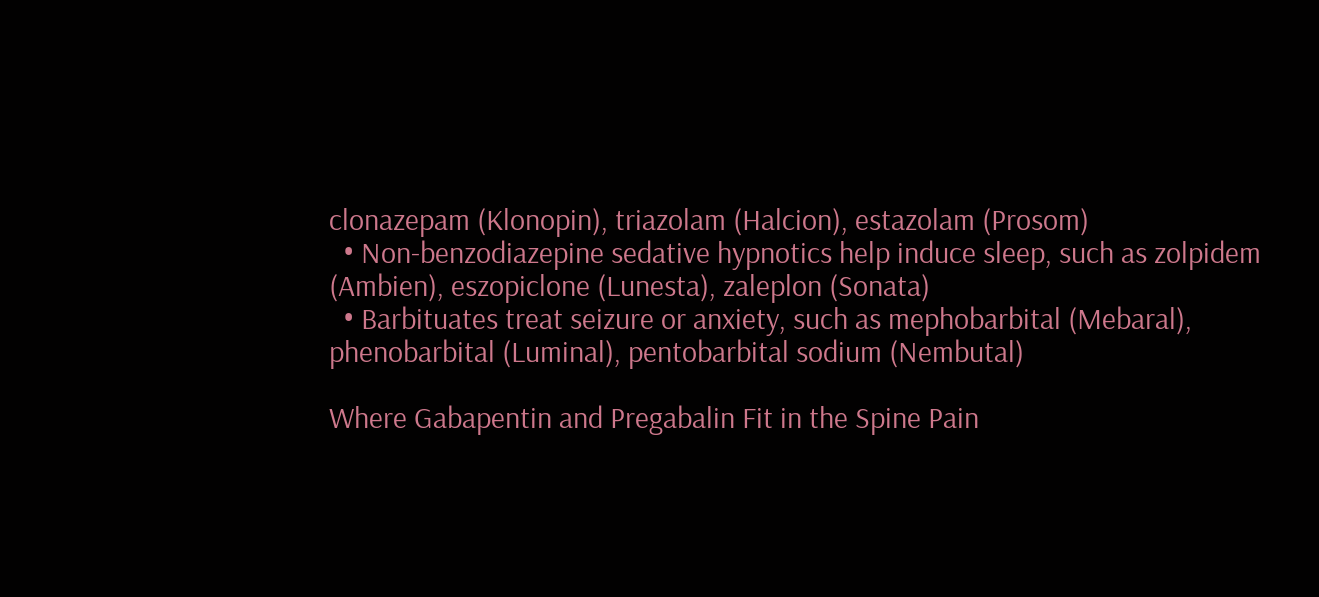clonazepam (Klonopin), triazolam (Halcion), estazolam (Prosom)
  • Non-benzodiazepine sedative hypnotics help induce sleep, such as zolpidem (Ambien), eszopiclone (Lunesta), zaleplon (Sonata)
  • Barbituates treat seizure or anxiety, such as mephobarbital (Mebaral), phenobarbital (Luminal), pentobarbital sodium (Nembutal)

Where Gabapentin and Pregabalin Fit in the Spine Pain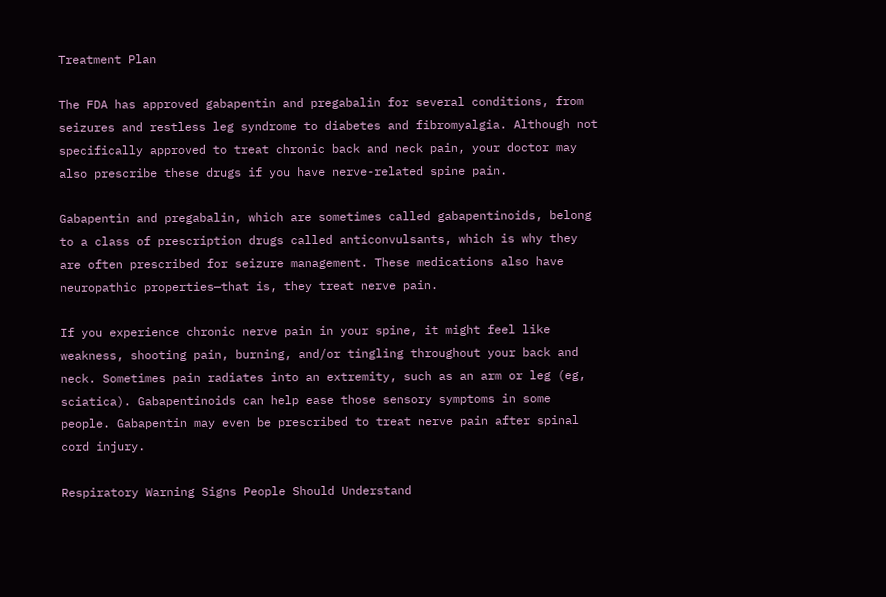Treatment Plan

The FDA has approved gabapentin and pregabalin for several conditions, from seizures and restless leg syndrome to diabetes and fibromyalgia. Although not specifically approved to treat chronic back and neck pain, your doctor may also prescribe these drugs if you have nerve-related spine pain.

Gabapentin and pregabalin, which are sometimes called gabapentinoids, belong to a class of prescription drugs called anticonvulsants, which is why they are often prescribed for seizure management. These medications also have neuropathic properties—that is, they treat nerve pain.

If you experience chronic nerve pain in your spine, it might feel like weakness, shooting pain, burning, and/or tingling throughout your back and neck. Sometimes pain radiates into an extremity, such as an arm or leg (eg, sciatica). Gabapentinoids can help ease those sensory symptoms in some people. Gabapentin may even be prescribed to treat nerve pain after spinal cord injury.

Respiratory Warning Signs People Should Understand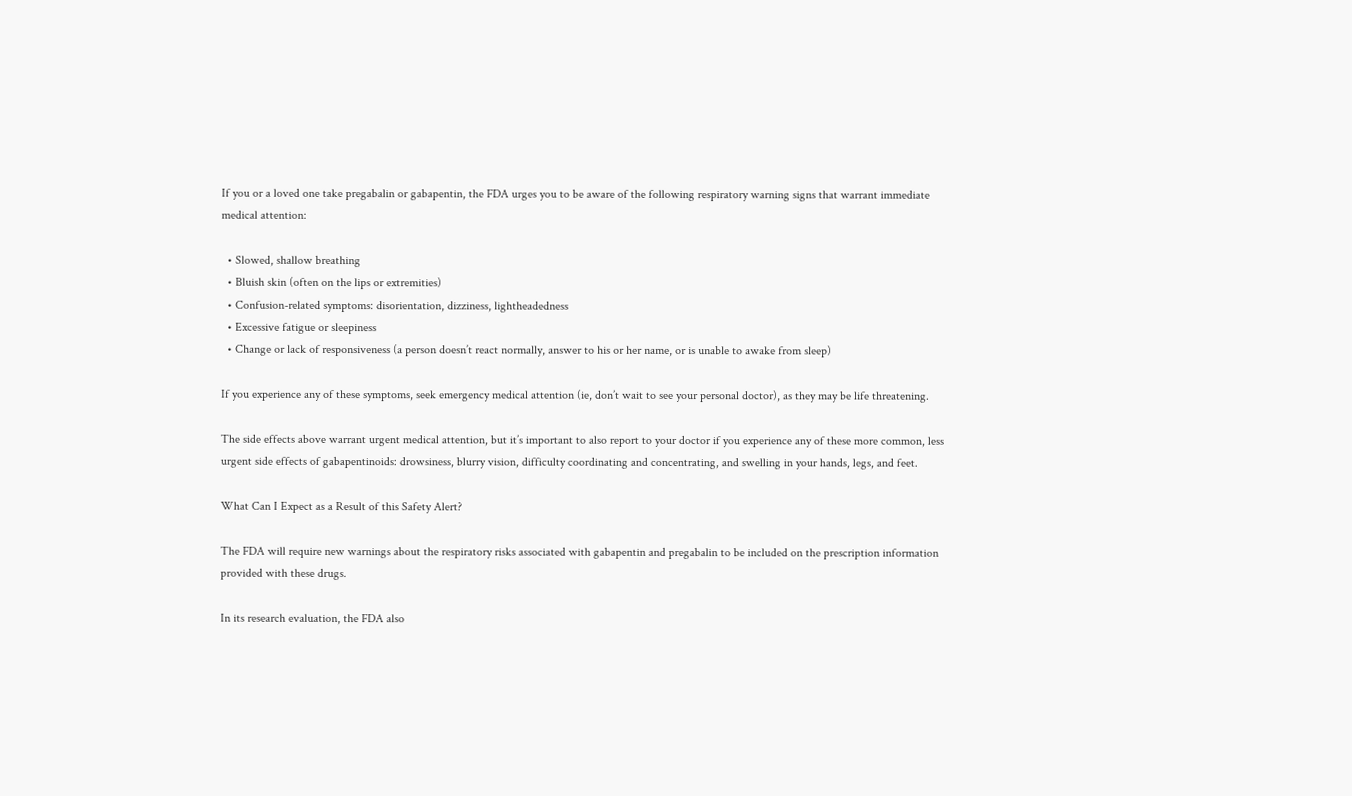If you or a loved one take pregabalin or gabapentin, the FDA urges you to be aware of the following respiratory warning signs that warrant immediate medical attention:

  • Slowed, shallow breathing
  • Bluish skin (often on the lips or extremities)
  • Confusion-related symptoms: disorientation, dizziness, lightheadedness
  • Excessive fatigue or sleepiness
  • Change or lack of responsiveness (a person doesn’t react normally, answer to his or her name, or is unable to awake from sleep)

If you experience any of these symptoms, seek emergency medical attention (ie, don’t wait to see your personal doctor), as they may be life threatening.

The side effects above warrant urgent medical attention, but it’s important to also report to your doctor if you experience any of these more common, less urgent side effects of gabapentinoids: drowsiness, blurry vision, difficulty coordinating and concentrating, and swelling in your hands, legs, and feet.

What Can I Expect as a Result of this Safety Alert?

The FDA will require new warnings about the respiratory risks associated with gabapentin and pregabalin to be included on the prescription information provided with these drugs.

In its research evaluation, the FDA also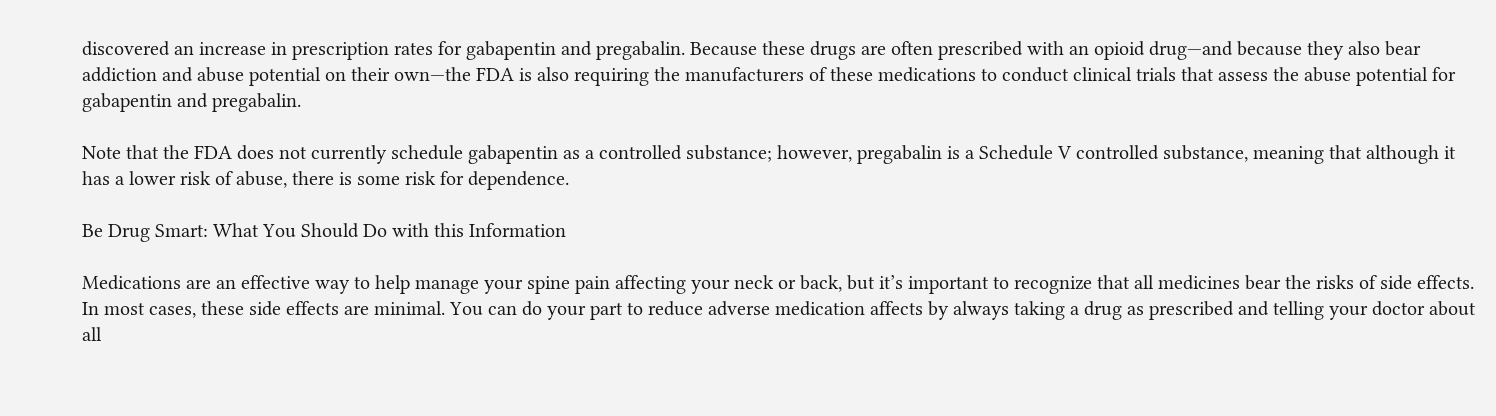discovered an increase in prescription rates for gabapentin and pregabalin. Because these drugs are often prescribed with an opioid drug—and because they also bear addiction and abuse potential on their own—the FDA is also requiring the manufacturers of these medications to conduct clinical trials that assess the abuse potential for gabapentin and pregabalin.

Note that the FDA does not currently schedule gabapentin as a controlled substance; however, pregabalin is a Schedule V controlled substance, meaning that although it has a lower risk of abuse, there is some risk for dependence.

Be Drug Smart: What You Should Do with this Information

Medications are an effective way to help manage your spine pain affecting your neck or back, but it’s important to recognize that all medicines bear the risks of side effects. In most cases, these side effects are minimal. You can do your part to reduce adverse medication affects by always taking a drug as prescribed and telling your doctor about all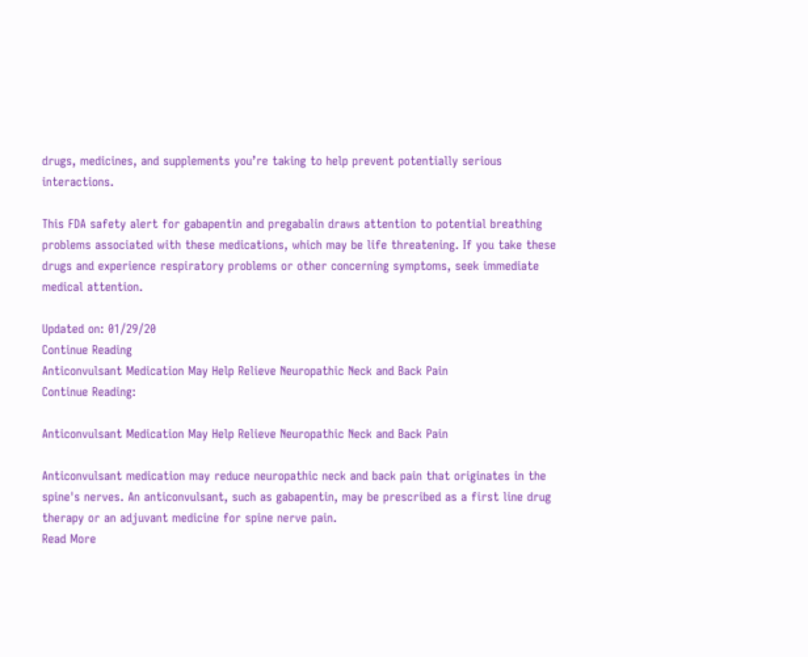drugs, medicines, and supplements you’re taking to help prevent potentially serious interactions.

This FDA safety alert for gabapentin and pregabalin draws attention to potential breathing problems associated with these medications, which may be life threatening. If you take these drugs and experience respiratory problems or other concerning symptoms, seek immediate medical attention.

Updated on: 01/29/20
Continue Reading
Anticonvulsant Medication May Help Relieve Neuropathic Neck and Back Pain
Continue Reading:

Anticonvulsant Medication May Help Relieve Neuropathic Neck and Back Pain

Anticonvulsant medication may reduce neuropathic neck and back pain that originates in the spine's nerves. An anticonvulsant, such as gabapentin, may be prescribed as a first line drug therapy or an adjuvant medicine for spine nerve pain.
Read More